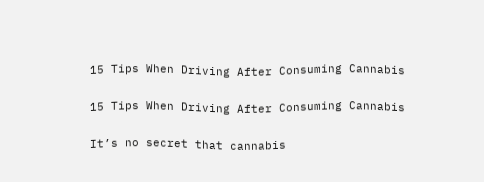15 Tips When Driving After Consuming Cannabis

15 Tips When Driving After Consuming Cannabis

It’s no secret that cannabis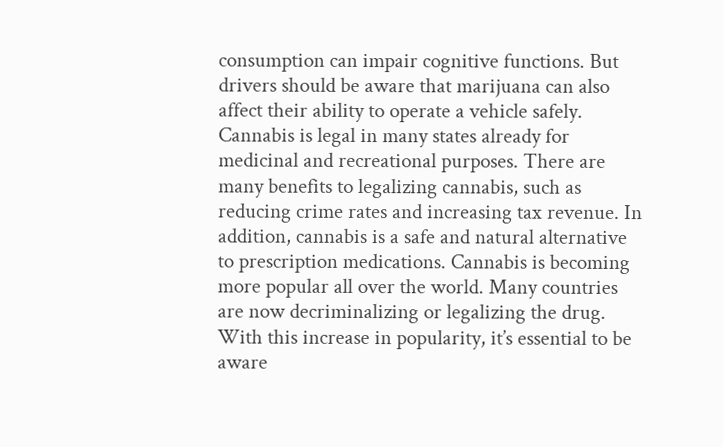consumption can impair cognitive functions. But drivers should be aware that marijuana can also affect their ability to operate a vehicle safely. Cannabis is legal in many states already for medicinal and recreational purposes. There are many benefits to legalizing cannabis, such as reducing crime rates and increasing tax revenue. In addition, cannabis is a safe and natural alternative to prescription medications. Cannabis is becoming more popular all over the world. Many countries are now decriminalizing or legalizing the drug. With this increase in popularity, it’s essential to be aware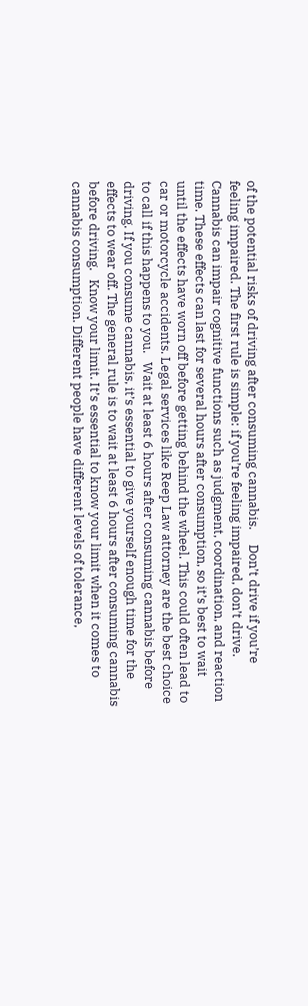of the potential risks of driving after consuming cannabis.     Don’t drive if you’re feeling impaired. The first rule is simple: if you’re feeling impaired, don’t drive. Cannabis can impair cognitive functions such as judgment, coordination, and reaction time. These effects can last for several hours after consumption, so it’s best to wait until the effects have worn off before getting behind the wheel. This could often lead to car or motorcycle accidents. Legal services like Reep Law attorney are the best choice to call if this happens to you.   Wait at least 6 hours after consuming cannabis before driving. If you consume cannabis, it’s essential to give yourself enough time for the effects to wear off. The general rule is to wait at least 6 hours after consuming cannabis before driving.   Know your limit. It’s essential to know your limit when it comes to cannabis consumption. Different people have different levels of tolerance,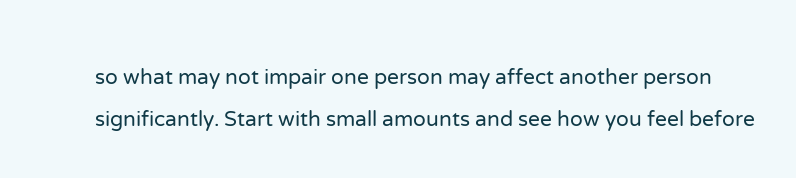so what may not impair one person may affect another person significantly. Start with small amounts and see how you feel before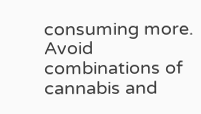consuming more.   Avoid combinations of cannabis and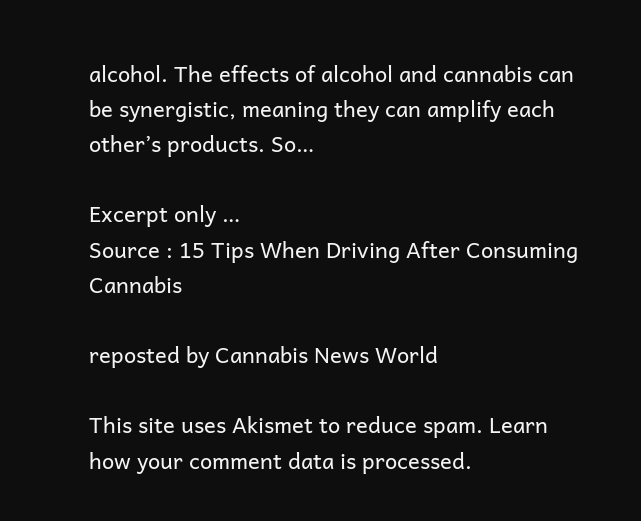alcohol. The effects of alcohol and cannabis can be synergistic, meaning they can amplify each other’s products. So…

Excerpt only …
Source : 15 Tips When Driving After Consuming Cannabis

reposted by Cannabis News World

This site uses Akismet to reduce spam. Learn how your comment data is processed.